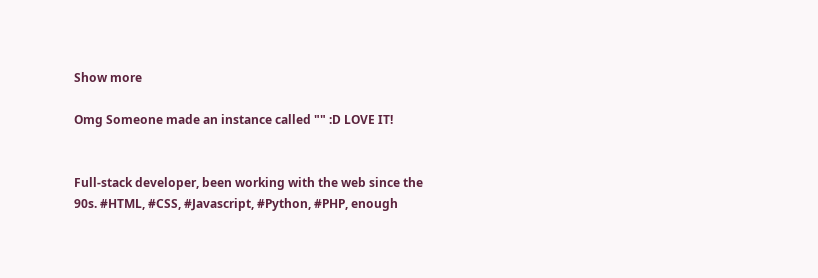Show more

Omg Someone made an instance called "" :D LOVE IT!


Full-stack developer, been working with the web since the 90s. #HTML, #CSS, #Javascript, #Python, #PHP, enough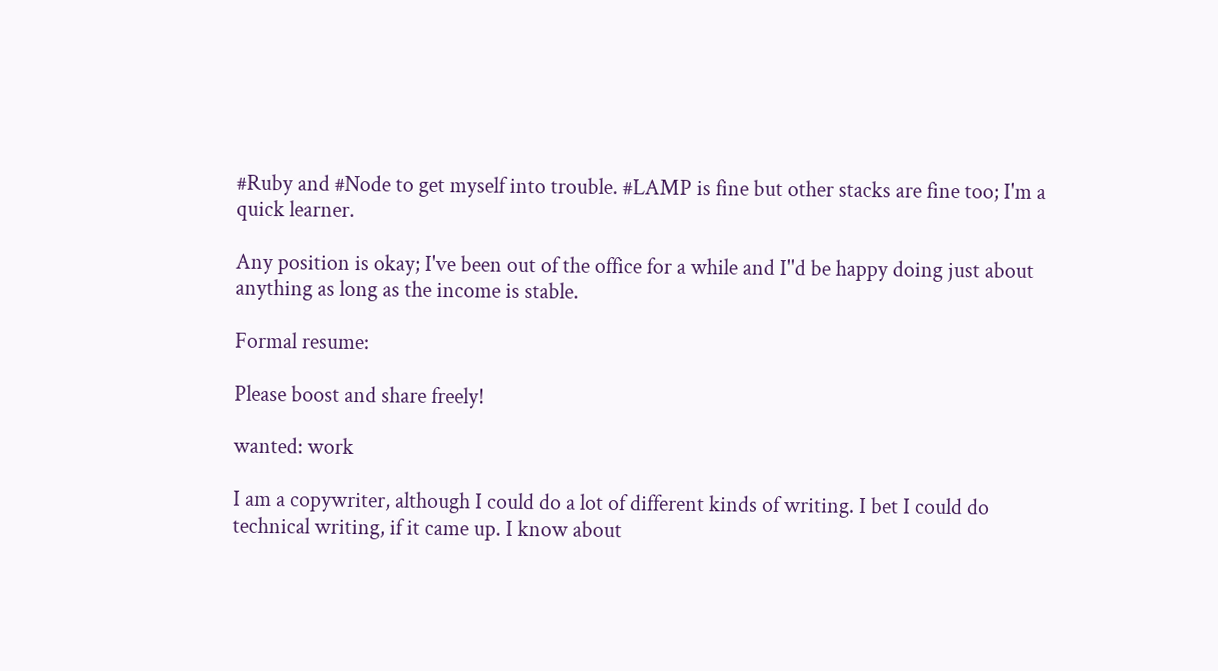#Ruby and #Node to get myself into trouble. #LAMP is fine but other stacks are fine too; I'm a quick learner.

Any position is okay; I've been out of the office for a while and I''d be happy doing just about anything as long as the income is stable.

Formal resume:

Please boost and share freely!

wanted: work

I am a copywriter, although I could do a lot of different kinds of writing. I bet I could do technical writing, if it came up. I know about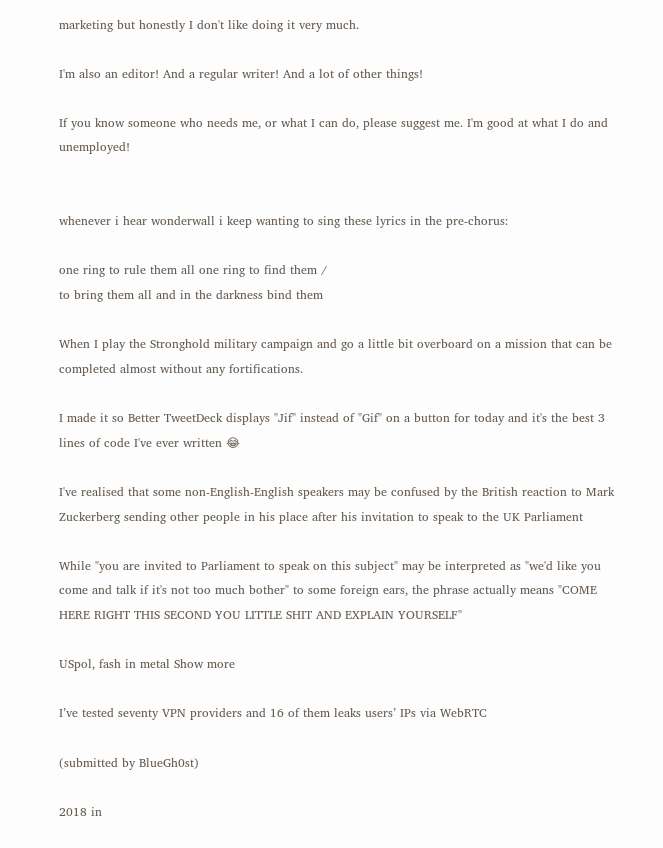marketing but honestly I don't like doing it very much.

I'm also an editor! And a regular writer! And a lot of other things!

If you know someone who needs me, or what I can do, please suggest me. I'm good at what I do and unemployed!


whenever i hear wonderwall i keep wanting to sing these lyrics in the pre-chorus:

one ring to rule them all one ring to find them /
to bring them all and in the darkness bind them

When I play the Stronghold military campaign and go a little bit overboard on a mission that can be completed almost without any fortifications.

I made it so Better TweetDeck displays "Jif" instead of "Gif" on a button for today and it's the best 3 lines of code I've ever written 😂

I've realised that some non-English-English speakers may be confused by the British reaction to Mark Zuckerberg sending other people in his place after his invitation to speak to the UK Parliament

While "you are invited to Parliament to speak on this subject" may be interpreted as "we'd like you come and talk if it's not too much bother" to some foreign ears, the phrase actually means "COME HERE RIGHT THIS SECOND YOU LITTLE SHIT AND EXPLAIN YOURSELF"

USpol, fash in metal Show more

I’ve tested seventy VPN providers and 16 of them leaks users’ IPs via WebRTC

(submitted by BlueGh0st)

2018 in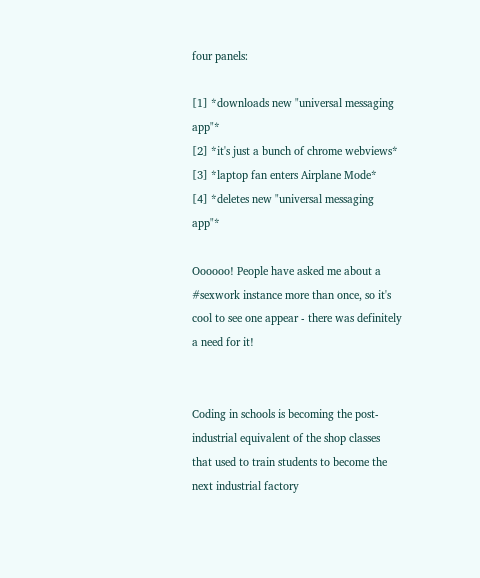four panels:

[1] *downloads new "universal messaging app"*
[2] *it's just a bunch of chrome webviews*
[3] *laptop fan enters Airplane Mode*
[4] *deletes new "universal messaging app"*

Oooooo! People have asked me about a #sexwork instance more than once, so it's cool to see one appear - there was definitely a need for it!


Coding in schools is becoming the post-industrial equivalent of the shop classes that used to train students to become the next industrial factory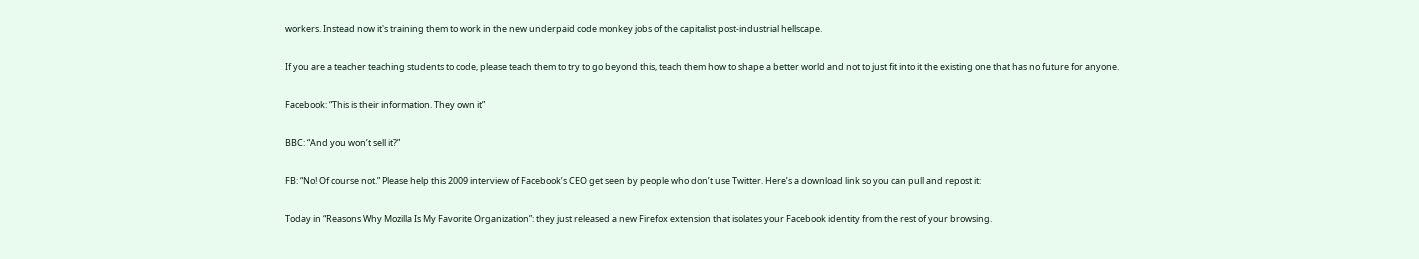workers. Instead now it's training them to work in the new underpaid code monkey jobs of the capitalist post-industrial hellscape.

If you are a teacher teaching students to code, please teach them to try to go beyond this, teach them how to shape a better world and not to just fit into it the existing one that has no future for anyone.

Facebook: “This is their information. They own it”

BBC: “And you won’t sell it?”

FB: “No! Of course not.” Please help this 2009 interview of Facebook’s CEO get seen by people who don’t use Twitter. Here’s a download link so you can pull and repost it:

Today in “Reasons Why Mozilla Is My Favorite Organization”: they just released a new Firefox extension that isolates your Facebook identity from the rest of your browsing.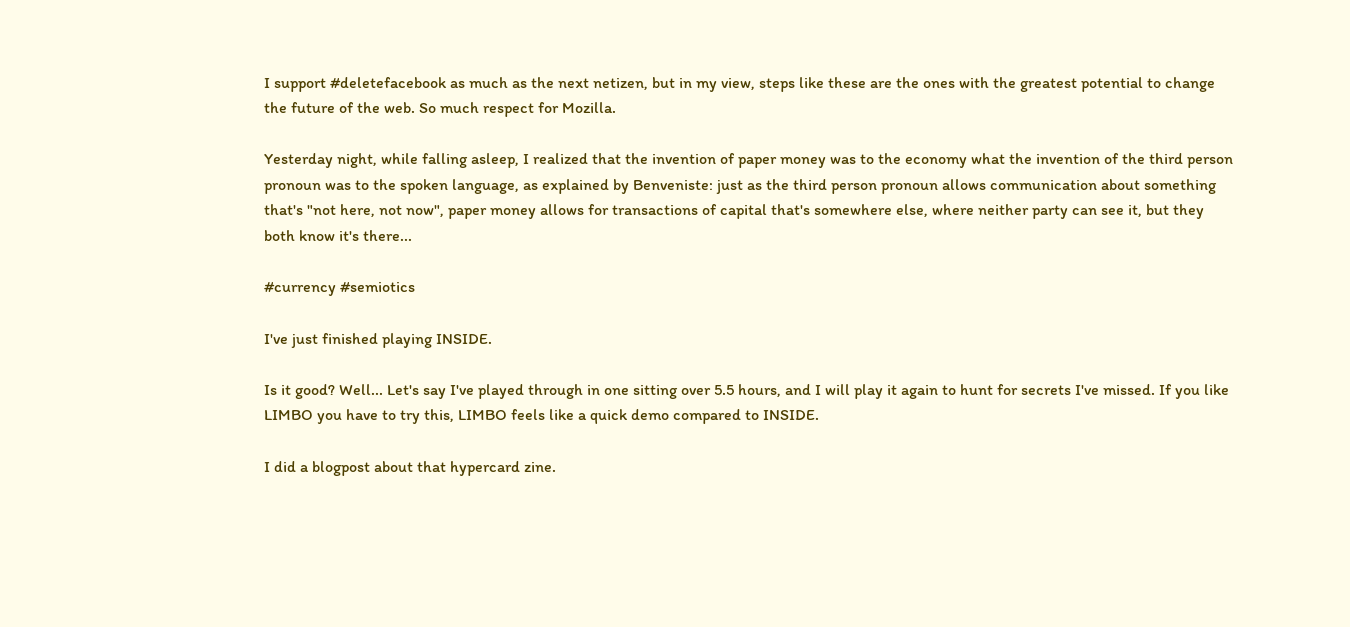I support #deletefacebook as much as the next netizen, but in my view, steps like these are the ones with the greatest potential to change the future of the web. So much respect for Mozilla.

Yesterday night, while falling asleep, I realized that the invention of paper money was to the economy what the invention of the third person pronoun was to the spoken language, as explained by Benveniste: just as the third person pronoun allows communication about something that's "not here, not now", paper money allows for transactions of capital that's somewhere else, where neither party can see it, but they both know it's there...

#currency #semiotics

I've just finished playing INSIDE.

Is it good? Well... Let's say I've played through in one sitting over 5.5 hours, and I will play it again to hunt for secrets I've missed. If you like LIMBO you have to try this, LIMBO feels like a quick demo compared to INSIDE.

I did a blogpost about that hypercard zine.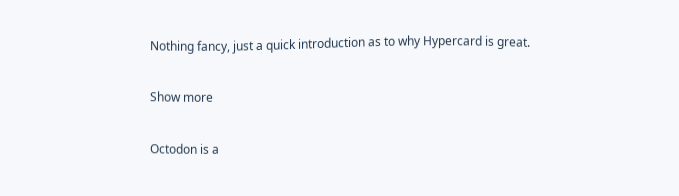Nothing fancy, just a quick introduction as to why Hypercard is great.

Show more

Octodon is a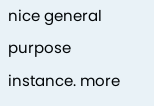nice general purpose instance. more